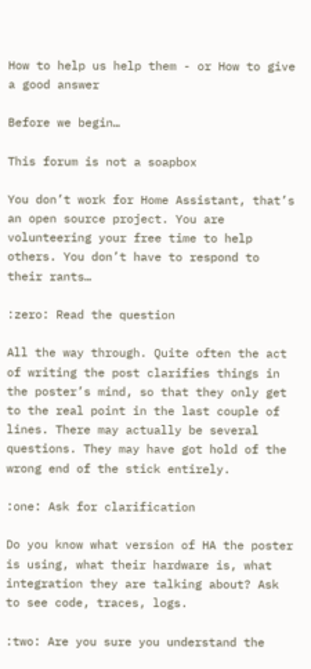How to help us help them - or How to give a good answer

Before we begin…

This forum is not a soapbox

You don’t work for Home Assistant, that’s an open source project. You are volunteering your free time to help others. You don’t have to respond to their rants…

:zero: Read the question

All the way through. Quite often the act of writing the post clarifies things in the poster’s mind, so that they only get to the real point in the last couple of lines. There may actually be several questions. They may have got hold of the wrong end of the stick entirely.

:one: Ask for clarification

Do you know what version of HA the poster is using, what their hardware is, what integration they are talking about? Ask to see code, traces, logs.

:two: Are you sure you understand the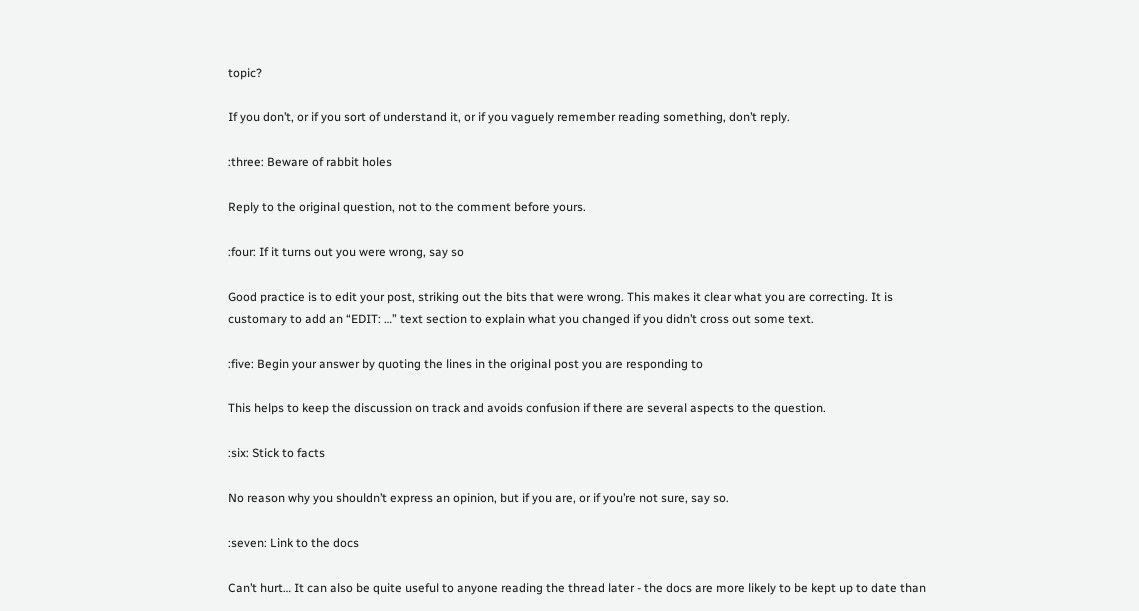topic?

If you don’t, or if you sort of understand it, or if you vaguely remember reading something, don’t reply.

:three: Beware of rabbit holes

Reply to the original question, not to the comment before yours.

:four: If it turns out you were wrong, say so

Good practice is to edit your post, striking out the bits that were wrong. This makes it clear what you are correcting. It is customary to add an “EDIT: …” text section to explain what you changed if you didn’t cross out some text.

:five: Begin your answer by quoting the lines in the original post you are responding to

This helps to keep the discussion on track and avoids confusion if there are several aspects to the question.

:six: Stick to facts

No reason why you shouldn’t express an opinion, but if you are, or if you’re not sure, say so.

:seven: Link to the docs

Can’t hurt… It can also be quite useful to anyone reading the thread later - the docs are more likely to be kept up to date than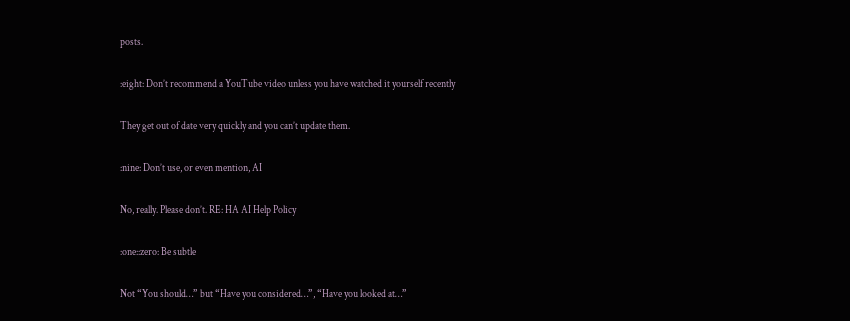posts.

:eight: Don’t recommend a YouTube video unless you have watched it yourself recently

They get out of date very quickly and you can’t update them.

:nine: Don’t use, or even mention, AI

No, really. Please don’t. RE: HA AI Help Policy

:one::zero: Be subtle

Not “You should…” but “Have you considered…”, “Have you looked at…”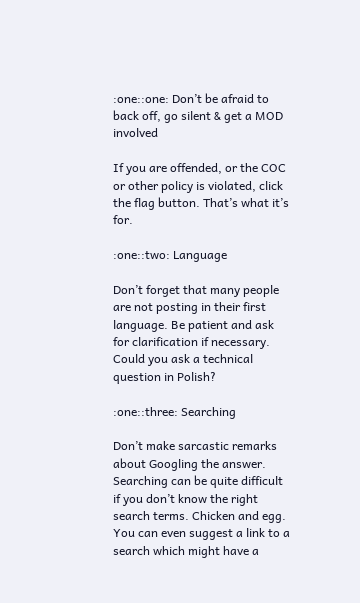:one::one: Don’t be afraid to back off, go silent & get a MOD involved

If you are offended, or the COC or other policy is violated, click the flag button. That’s what it’s for.

:one::two: Language

Don’t forget that many people are not posting in their first language. Be patient and ask for clarification if necessary. Could you ask a technical question in Polish?

:one::three: Searching

Don’t make sarcastic remarks about Googling the answer. Searching can be quite difficult if you don’t know the right search terms. Chicken and egg. You can even suggest a link to a search which might have a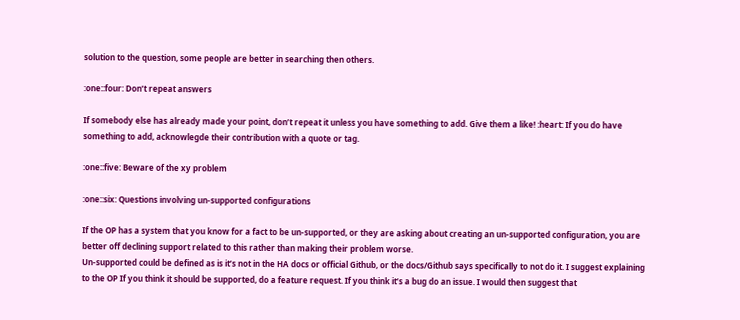solution to the question, some people are better in searching then others.

:one::four: Don’t repeat answers

If somebody else has already made your point, don’t repeat it unless you have something to add. Give them a like! :heart: If you do have something to add, acknowlegde their contribution with a quote or tag.

:one::five: Beware of the xy problem

:one::six: Questions involving un-supported configurations

If the OP has a system that you know for a fact to be un-supported, or they are asking about creating an un-supported configuration, you are better off declining support related to this rather than making their problem worse.
Un-supported could be defined as is it’s not in the HA docs or official Github, or the docs/Github says specifically to not do it. I suggest explaining to the OP If you think it should be supported, do a feature request. If you think it’s a bug do an issue. I would then suggest that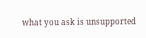what you ask is unsupported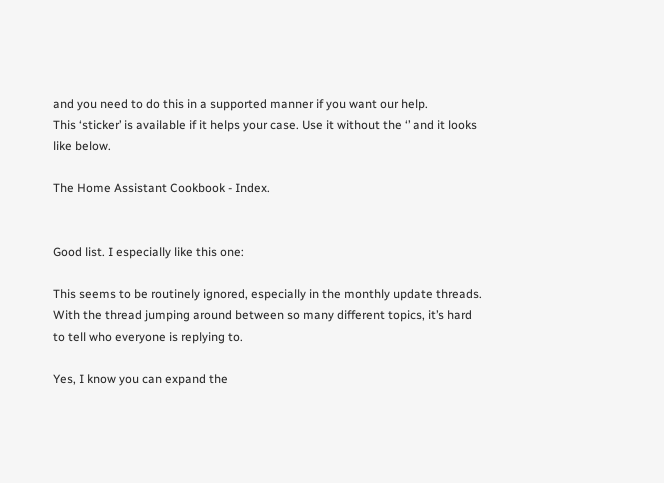and you need to do this in a supported manner if you want our help.
This ‘sticker’ is available if it helps your case. Use it without the ‘’ and it looks like below.

The Home Assistant Cookbook - Index.


Good list. I especially like this one:

This seems to be routinely ignored, especially in the monthly update threads. With the thread jumping around between so many different topics, it’s hard to tell who everyone is replying to.

Yes, I know you can expand the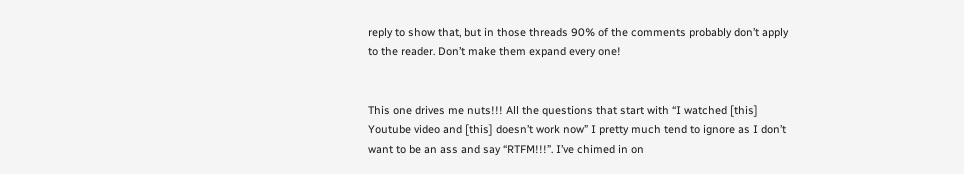reply to show that, but in those threads 90% of the comments probably don’t apply to the reader. Don’t make them expand every one!


This one drives me nuts!!! All the questions that start with “I watched [this] Youtube video and [this] doesn’t work now” I pretty much tend to ignore as I don’t want to be an ass and say “RTFM!!!”. I’ve chimed in on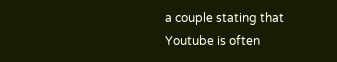a couple stating that Youtube is often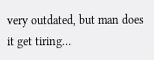very outdated, but man does it get tiring…